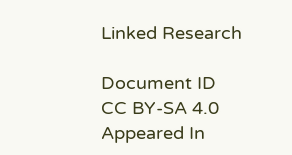Linked Research

Document ID
CC BY-SA 4.0
Appeared In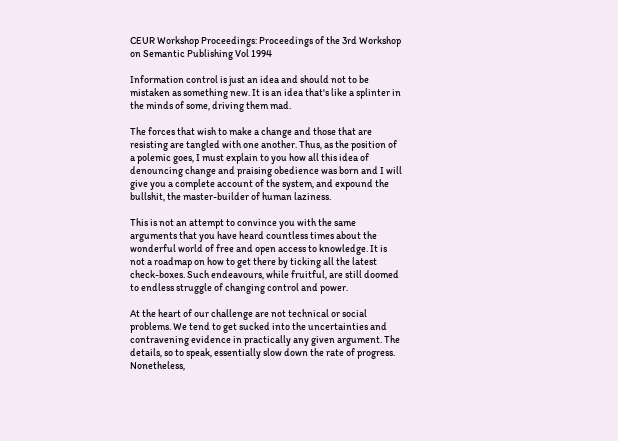CEUR Workshop Proceedings: Proceedings of the 3rd Workshop on Semantic Publishing Vol 1994

Information control is just an idea and should not to be mistaken as something new. It is an idea that's like a splinter in the minds of some, driving them mad.

The forces that wish to make a change and those that are resisting are tangled with one another. Thus, as the position of a polemic goes, I must explain to you how all this idea of denouncing change and praising obedience was born and I will give you a complete account of the system, and expound the bullshit, the master-builder of human laziness.

This is not an attempt to convince you with the same arguments that you have heard countless times about the wonderful world of free and open access to knowledge. It is not a roadmap on how to get there by ticking all the latest check-boxes. Such endeavours, while fruitful, are still doomed to endless struggle of changing control and power.

At the heart of our challenge are not technical or social problems. We tend to get sucked into the uncertainties and contravening evidence in practically any given argument. The details, so to speak, essentially slow down the rate of progress. Nonetheless,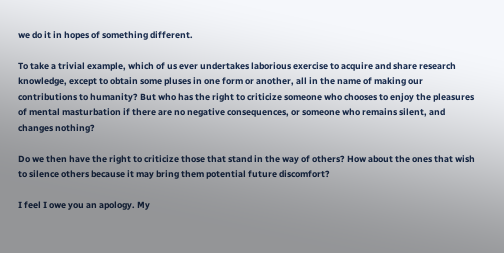we do it in hopes of something different.

To take a trivial example, which of us ever undertakes laborious exercise to acquire and share research knowledge, except to obtain some pluses in one form or another, all in the name of making our contributions to humanity? But who has the right to criticize someone who chooses to enjoy the pleasures of mental masturbation if there are no negative consequences, or someone who remains silent, and changes nothing?

Do we then have the right to criticize those that stand in the way of others? How about the ones that wish to silence others because it may bring them potential future discomfort?

I feel I owe you an apology. My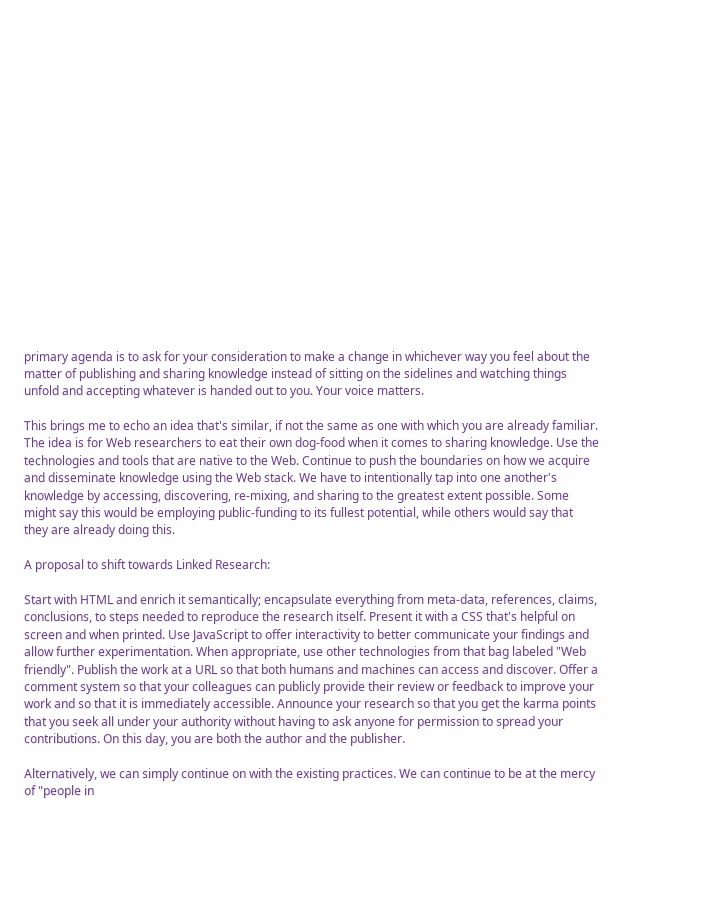primary agenda is to ask for your consideration to make a change in whichever way you feel about the matter of publishing and sharing knowledge instead of sitting on the sidelines and watching things unfold and accepting whatever is handed out to you. Your voice matters.

This brings me to echo an idea that's similar, if not the same as one with which you are already familiar. The idea is for Web researchers to eat their own dog-food when it comes to sharing knowledge. Use the technologies and tools that are native to the Web. Continue to push the boundaries on how we acquire and disseminate knowledge using the Web stack. We have to intentionally tap into one another's knowledge by accessing, discovering, re-mixing, and sharing to the greatest extent possible. Some might say this would be employing public-funding to its fullest potential, while others would say that they are already doing this.

A proposal to shift towards Linked Research:

Start with HTML and enrich it semantically; encapsulate everything from meta-data, references, claims, conclusions, to steps needed to reproduce the research itself. Present it with a CSS that's helpful on screen and when printed. Use JavaScript to offer interactivity to better communicate your findings and allow further experimentation. When appropriate, use other technologies from that bag labeled "Web friendly". Publish the work at a URL so that both humans and machines can access and discover. Offer a comment system so that your colleagues can publicly provide their review or feedback to improve your work and so that it is immediately accessible. Announce your research so that you get the karma points that you seek all under your authority without having to ask anyone for permission to spread your contributions. On this day, you are both the author and the publisher.

Alternatively, we can simply continue on with the existing practices. We can continue to be at the mercy of "people in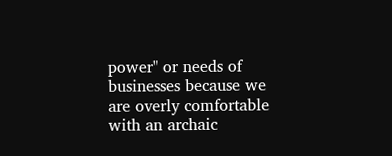power" or needs of businesses because we are overly comfortable with an archaic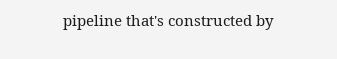pipeline that's constructed by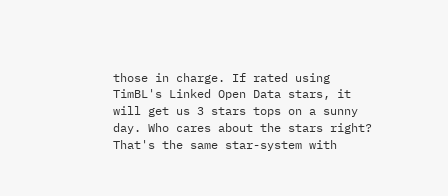those in charge. If rated using TimBL's Linked Open Data stars, it will get us 3 stars tops on a sunny day. Who cares about the stars right? That's the same star-system with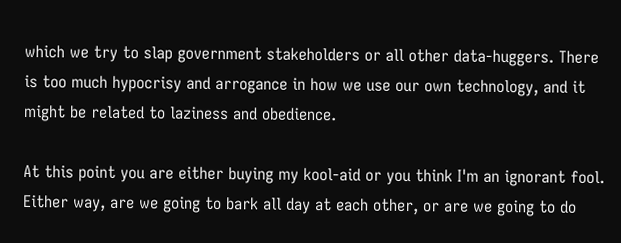which we try to slap government stakeholders or all other data-huggers. There is too much hypocrisy and arrogance in how we use our own technology, and it might be related to laziness and obedience.

At this point you are either buying my kool-aid or you think I'm an ignorant fool. Either way, are we going to bark all day at each other, or are we going to do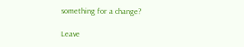something for a change?

Leave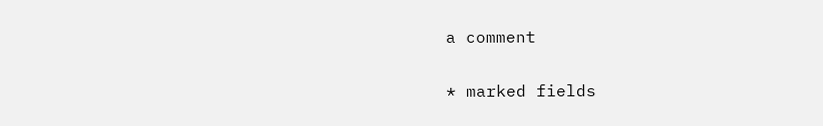a comment

* marked fields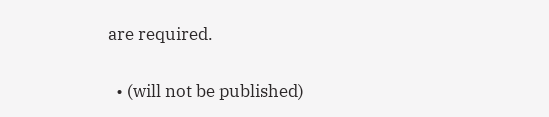are required.

  • (will not be published)